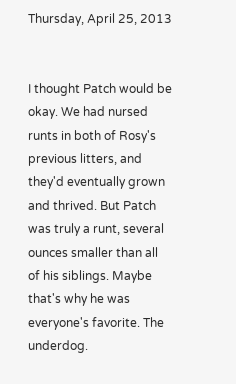Thursday, April 25, 2013


I thought Patch would be okay. We had nursed runts in both of Rosy's previous litters, and they'd eventually grown and thrived. But Patch was truly a runt, several ounces smaller than all of his siblings. Maybe that's why he was everyone's favorite. The underdog.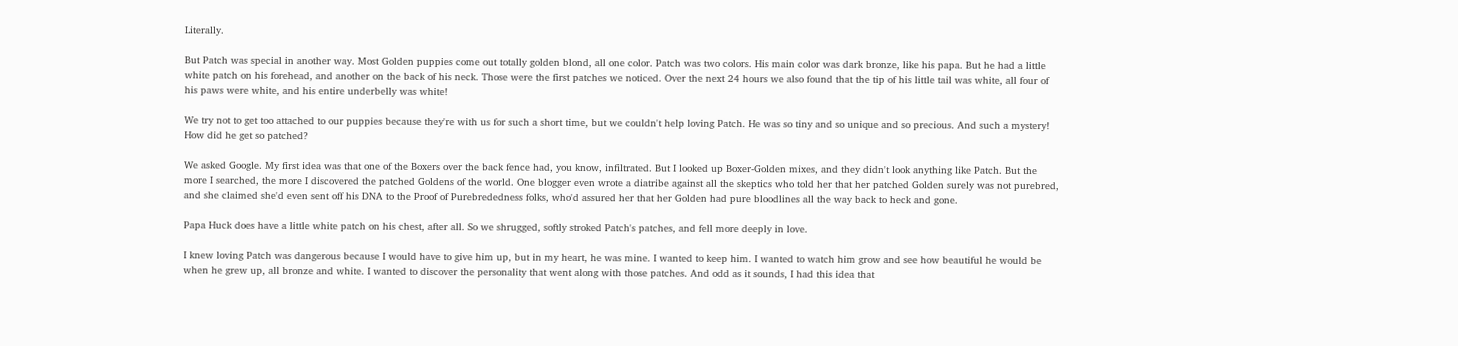Literally.

But Patch was special in another way. Most Golden puppies come out totally golden blond, all one color. Patch was two colors. His main color was dark bronze, like his papa. But he had a little white patch on his forehead, and another on the back of his neck. Those were the first patches we noticed. Over the next 24 hours we also found that the tip of his little tail was white, all four of his paws were white, and his entire underbelly was white!

We try not to get too attached to our puppies because they're with us for such a short time, but we couldn't help loving Patch. He was so tiny and so unique and so precious. And such a mystery! How did he get so patched?

We asked Google. My first idea was that one of the Boxers over the back fence had, you know, infiltrated. But I looked up Boxer-Golden mixes, and they didn't look anything like Patch. But the more I searched, the more I discovered the patched Goldens of the world. One blogger even wrote a diatribe against all the skeptics who told her that her patched Golden surely was not purebred, and she claimed she'd even sent off his DNA to the Proof of Purebrededness folks, who'd assured her that her Golden had pure bloodlines all the way back to heck and gone.

Papa Huck does have a little white patch on his chest, after all. So we shrugged, softly stroked Patch's patches, and fell more deeply in love.

I knew loving Patch was dangerous because I would have to give him up, but in my heart, he was mine. I wanted to keep him. I wanted to watch him grow and see how beautiful he would be when he grew up, all bronze and white. I wanted to discover the personality that went along with those patches. And odd as it sounds, I had this idea that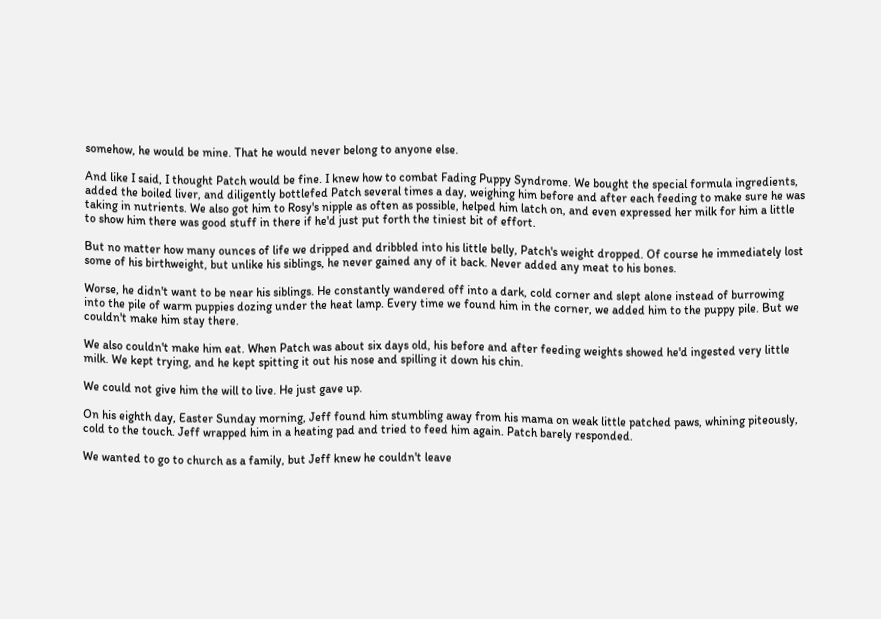somehow, he would be mine. That he would never belong to anyone else.

And like I said, I thought Patch would be fine. I knew how to combat Fading Puppy Syndrome. We bought the special formula ingredients, added the boiled liver, and diligently bottlefed Patch several times a day, weighing him before and after each feeding to make sure he was taking in nutrients. We also got him to Rosy's nipple as often as possible, helped him latch on, and even expressed her milk for him a little to show him there was good stuff in there if he'd just put forth the tiniest bit of effort.

But no matter how many ounces of life we dripped and dribbled into his little belly, Patch's weight dropped. Of course he immediately lost some of his birthweight, but unlike his siblings, he never gained any of it back. Never added any meat to his bones.

Worse, he didn't want to be near his siblings. He constantly wandered off into a dark, cold corner and slept alone instead of burrowing into the pile of warm puppies dozing under the heat lamp. Every time we found him in the corner, we added him to the puppy pile. But we couldn't make him stay there.

We also couldn't make him eat. When Patch was about six days old, his before and after feeding weights showed he'd ingested very little milk. We kept trying, and he kept spitting it out his nose and spilling it down his chin.

We could not give him the will to live. He just gave up.

On his eighth day, Easter Sunday morning, Jeff found him stumbling away from his mama on weak little patched paws, whining piteously, cold to the touch. Jeff wrapped him in a heating pad and tried to feed him again. Patch barely responded.

We wanted to go to church as a family, but Jeff knew he couldn't leave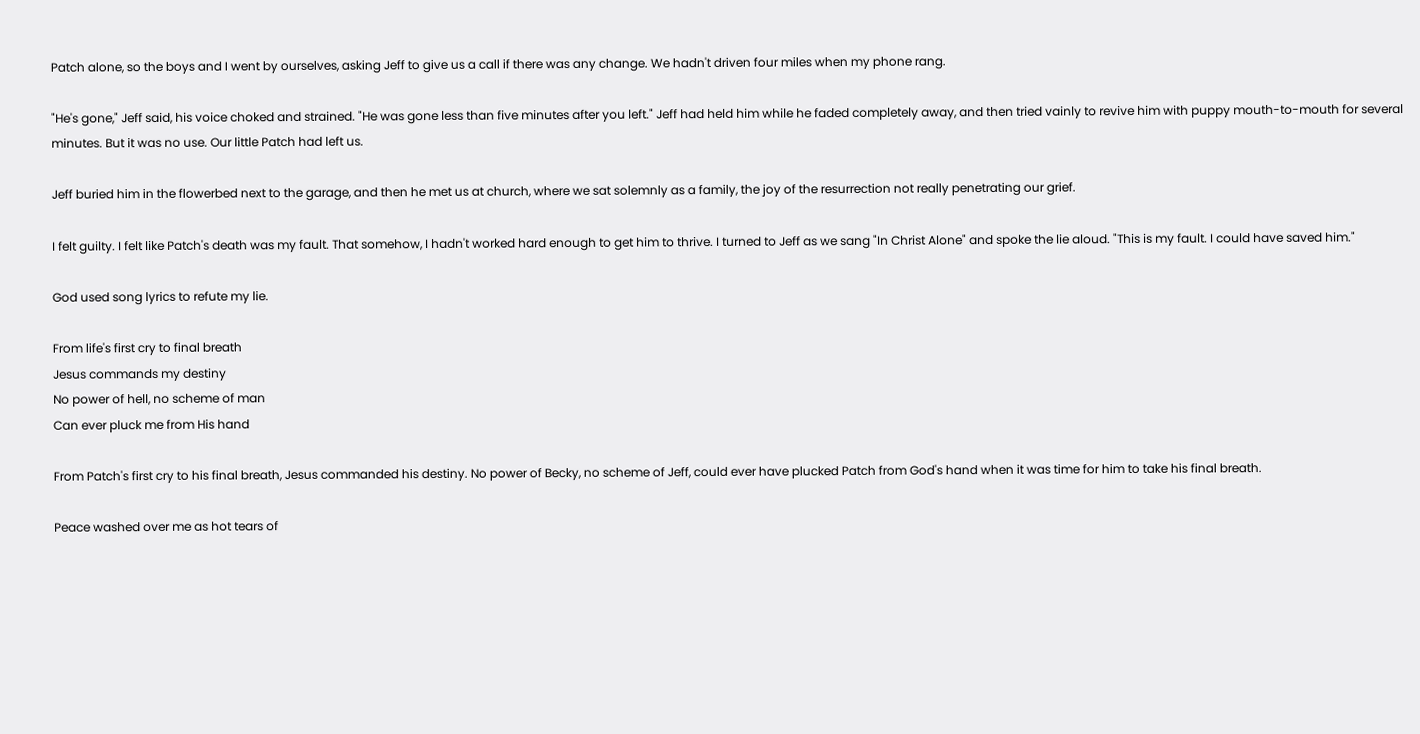Patch alone, so the boys and I went by ourselves, asking Jeff to give us a call if there was any change. We hadn't driven four miles when my phone rang.

"He's gone," Jeff said, his voice choked and strained. "He was gone less than five minutes after you left." Jeff had held him while he faded completely away, and then tried vainly to revive him with puppy mouth-to-mouth for several minutes. But it was no use. Our little Patch had left us.

Jeff buried him in the flowerbed next to the garage, and then he met us at church, where we sat solemnly as a family, the joy of the resurrection not really penetrating our grief.

I felt guilty. I felt like Patch's death was my fault. That somehow, I hadn't worked hard enough to get him to thrive. I turned to Jeff as we sang "In Christ Alone" and spoke the lie aloud. "This is my fault. I could have saved him."

God used song lyrics to refute my lie.

From life's first cry to final breath
Jesus commands my destiny
No power of hell, no scheme of man
Can ever pluck me from His hand

From Patch's first cry to his final breath, Jesus commanded his destiny. No power of Becky, no scheme of Jeff, could ever have plucked Patch from God's hand when it was time for him to take his final breath.

Peace washed over me as hot tears of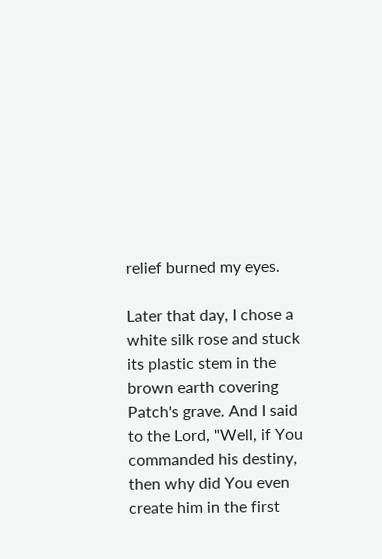relief burned my eyes.

Later that day, I chose a white silk rose and stuck its plastic stem in the brown earth covering Patch's grave. And I said to the Lord, "Well, if You commanded his destiny, then why did You even create him in the first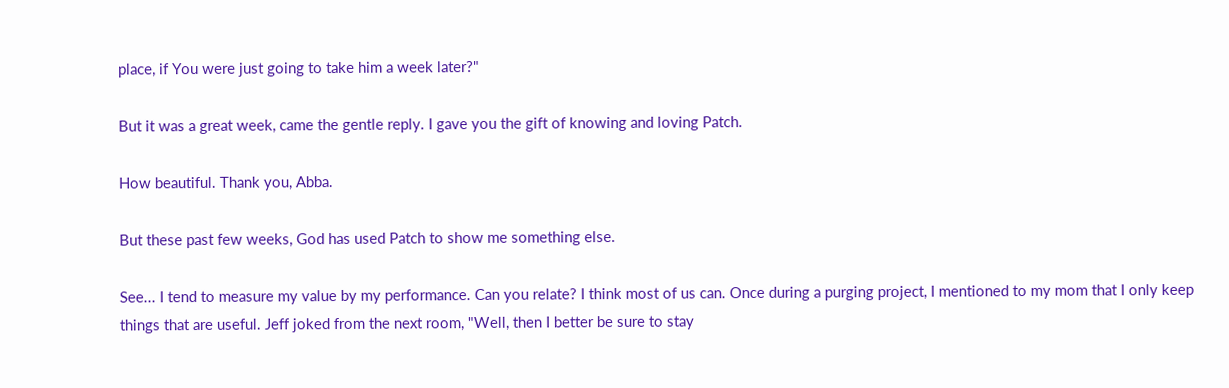place, if You were just going to take him a week later?"

But it was a great week, came the gentle reply. I gave you the gift of knowing and loving Patch.

How beautiful. Thank you, Abba.

But these past few weeks, God has used Patch to show me something else.

See... I tend to measure my value by my performance. Can you relate? I think most of us can. Once during a purging project, I mentioned to my mom that I only keep things that are useful. Jeff joked from the next room, "Well, then I better be sure to stay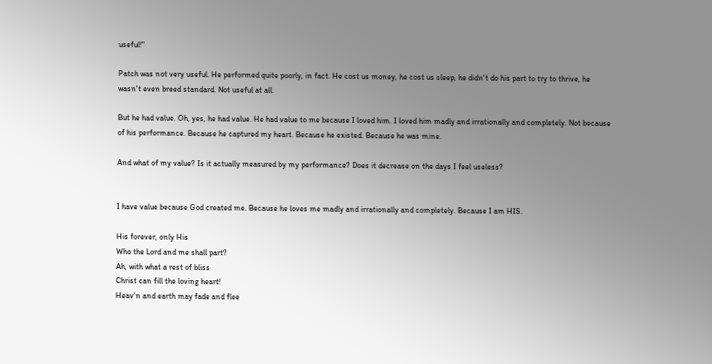useful!"

Patch was not very useful. He performed quite poorly, in fact. He cost us money, he cost us sleep, he didn't do his part to try to thrive, he wasn't even breed standard. Not useful at all.

But he had value. Oh, yes, he had value. He had value to me because I loved him. I loved him madly and irrationally and completely. Not because of his performance. Because he captured my heart. Because he existed. Because he was mine.

And what of my value? Is it actually measured by my performance? Does it decrease on the days I feel useless?


I have value because God created me. Because he loves me madly and irrationally and completely. Because I am HIS.

His forever, only His
Who the Lord and me shall part?
Ah, with what a rest of bliss
Christ can fill the loving heart!
Heav’n and earth may fade and flee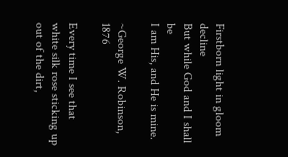Firstborn light in gloom decline
But while God and I shall be
I am His, and He is mine.

~George W. Robinson, 1876

Every time I see that white silk rose sticking up out of the dirt,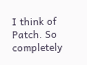I think of Patch. So completely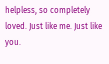helpless, so completely loved. Just like me. Just like you.